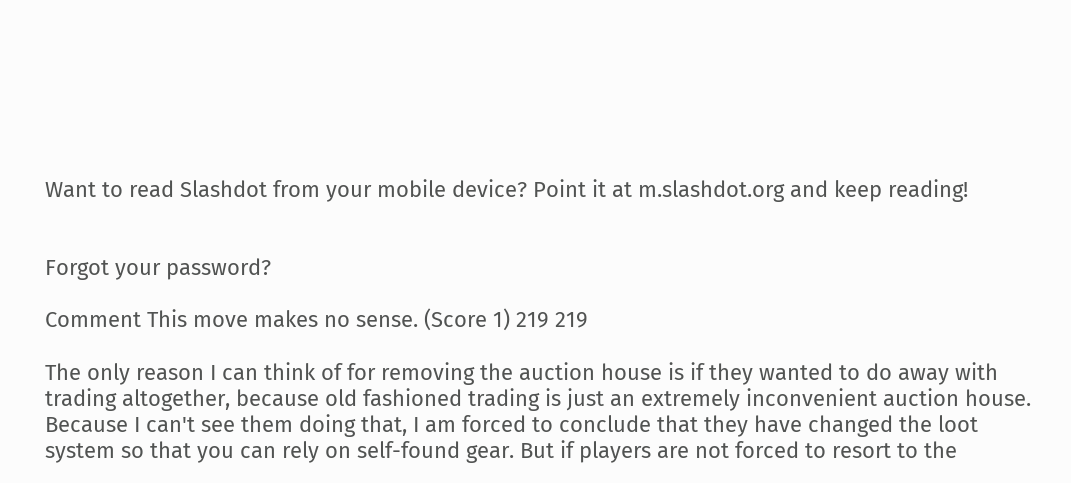Want to read Slashdot from your mobile device? Point it at m.slashdot.org and keep reading!


Forgot your password?

Comment This move makes no sense. (Score 1) 219 219

The only reason I can think of for removing the auction house is if they wanted to do away with trading altogether, because old fashioned trading is just an extremely inconvenient auction house. Because I can't see them doing that, I am forced to conclude that they have changed the loot system so that you can rely on self-found gear. But if players are not forced to resort to the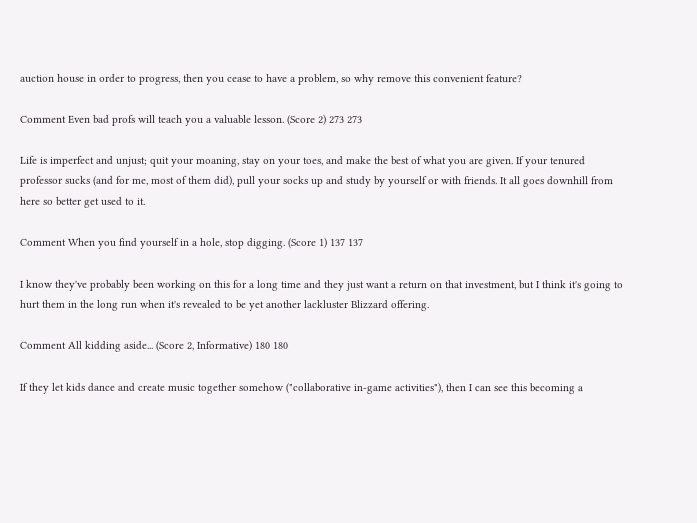auction house in order to progress, then you cease to have a problem, so why remove this convenient feature?

Comment Even bad profs will teach you a valuable lesson. (Score 2) 273 273

Life is imperfect and unjust; quit your moaning, stay on your toes, and make the best of what you are given. If your tenured professor sucks (and for me, most of them did), pull your socks up and study by yourself or with friends. It all goes downhill from here so better get used to it.

Comment When you find yourself in a hole, stop digging. (Score 1) 137 137

I know they've probably been working on this for a long time and they just want a return on that investment, but I think it's going to hurt them in the long run when it's revealed to be yet another lackluster Blizzard offering.

Comment All kidding aside... (Score 2, Informative) 180 180

If they let kids dance and create music together somehow ("collaborative in-game activities"), then I can see this becoming a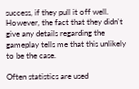success, if they pull it off well. However, the fact that they didn't give any details regarding the gameplay tells me that this unlikely to be the case.

Often statistics are used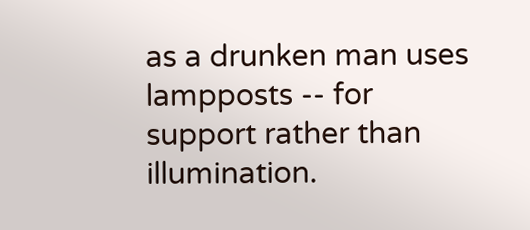as a drunken man uses lampposts -- for support rather than illumination.